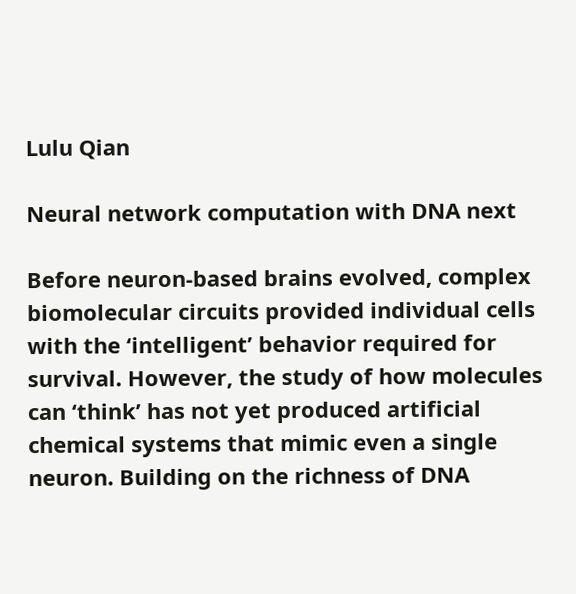Lulu Qian

Neural network computation with DNA next

Before neuron-based brains evolved, complex biomolecular circuits provided individual cells with the ‘intelligent’ behavior required for survival. However, the study of how molecules can ‘think’ has not yet produced artificial chemical systems that mimic even a single neuron. Building on the richness of DNA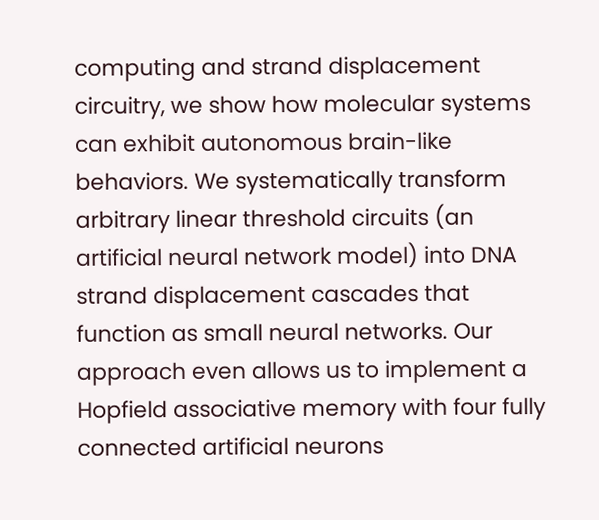computing and strand displacement circuitry, we show how molecular systems can exhibit autonomous brain-like behaviors. We systematically transform arbitrary linear threshold circuits (an artificial neural network model) into DNA strand displacement cascades that function as small neural networks. Our approach even allows us to implement a Hopfield associative memory with four fully connected artificial neurons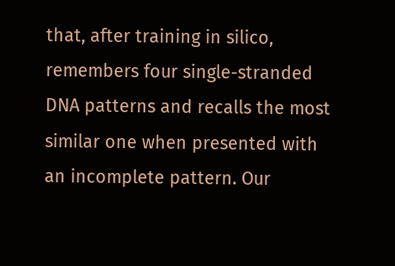that, after training in silico, remembers four single-stranded DNA patterns and recalls the most similar one when presented with an incomplete pattern. Our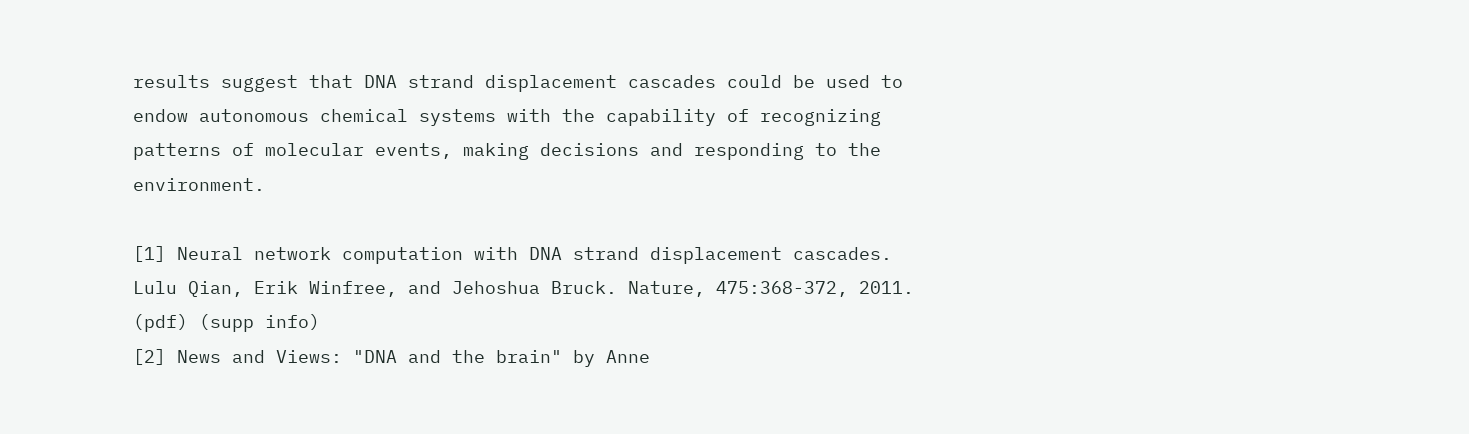results suggest that DNA strand displacement cascades could be used to endow autonomous chemical systems with the capability of recognizing patterns of molecular events, making decisions and responding to the environment.

[1] Neural network computation with DNA strand displacement cascades. Lulu Qian, Erik Winfree, and Jehoshua Bruck. Nature, 475:368-372, 2011. (pdf) (supp info)
[2] News and Views: "DNA and the brain" by Anne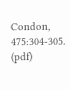Condon, 475:304-305. (pdf)